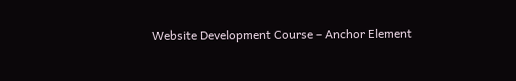Website Development Course – Anchor Element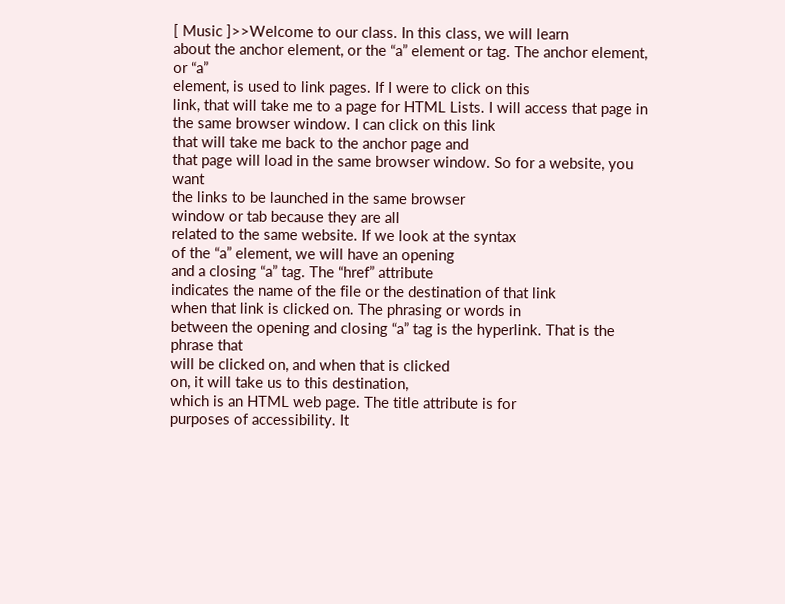[ Music ]>>Welcome to our class. In this class, we will learn
about the anchor element, or the “a” element or tag. The anchor element, or “a”
element, is used to link pages. If I were to click on this
link, that will take me to a page for HTML Lists. I will access that page in
the same browser window. I can click on this link
that will take me back to the anchor page and
that page will load in the same browser window. So for a website, you want
the links to be launched in the same browser
window or tab because they are all
related to the same website. If we look at the syntax
of the “a” element, we will have an opening
and a closing “a” tag. The “href” attribute
indicates the name of the file or the destination of that link
when that link is clicked on. The phrasing or words in
between the opening and closing “a” tag is the hyperlink. That is the phrase that
will be clicked on, and when that is clicked
on, it will take us to this destination,
which is an HTML web page. The title attribute is for
purposes of accessibility. It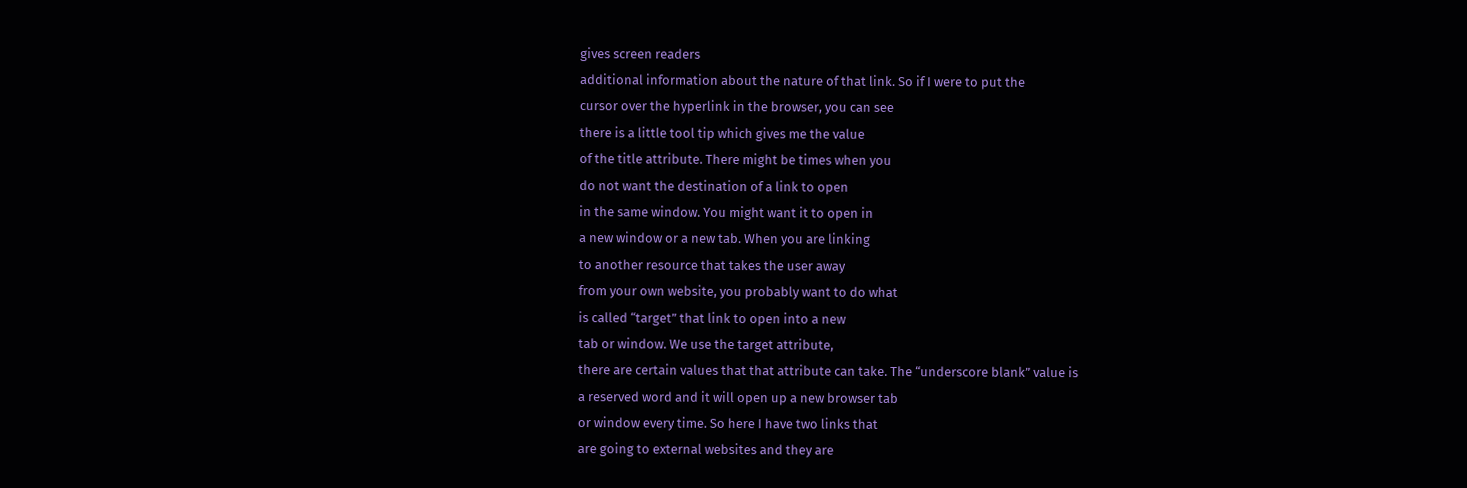gives screen readers
additional information about the nature of that link. So if I were to put the
cursor over the hyperlink in the browser, you can see
there is a little tool tip which gives me the value
of the title attribute. There might be times when you
do not want the destination of a link to open
in the same window. You might want it to open in
a new window or a new tab. When you are linking
to another resource that takes the user away
from your own website, you probably want to do what
is called “target” that link to open into a new
tab or window. We use the target attribute,
there are certain values that that attribute can take. The “underscore blank” value is
a reserved word and it will open up a new browser tab
or window every time. So here I have two links that
are going to external websites and they are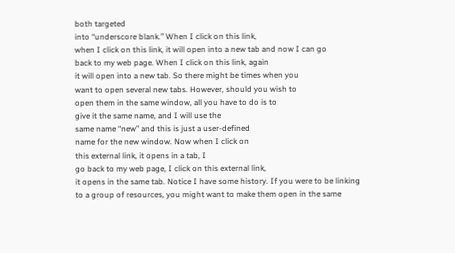both targeted
into “underscore blank.” When I click on this link,
when I click on this link, it will open into a new tab and now I can go
back to my web page. When I click on this link, again
it will open into a new tab. So there might be times when you
want to open several new tabs. However, should you wish to
open them in the same window, all you have to do is to
give it the same name, and I will use the
same name “new” and this is just a user-defined
name for the new window. Now when I click on
this external link, it opens in a tab, I
go back to my web page, I click on this external link,
it opens in the same tab. Notice I have some history. If you were to be linking
to a group of resources, you might want to make them open in the same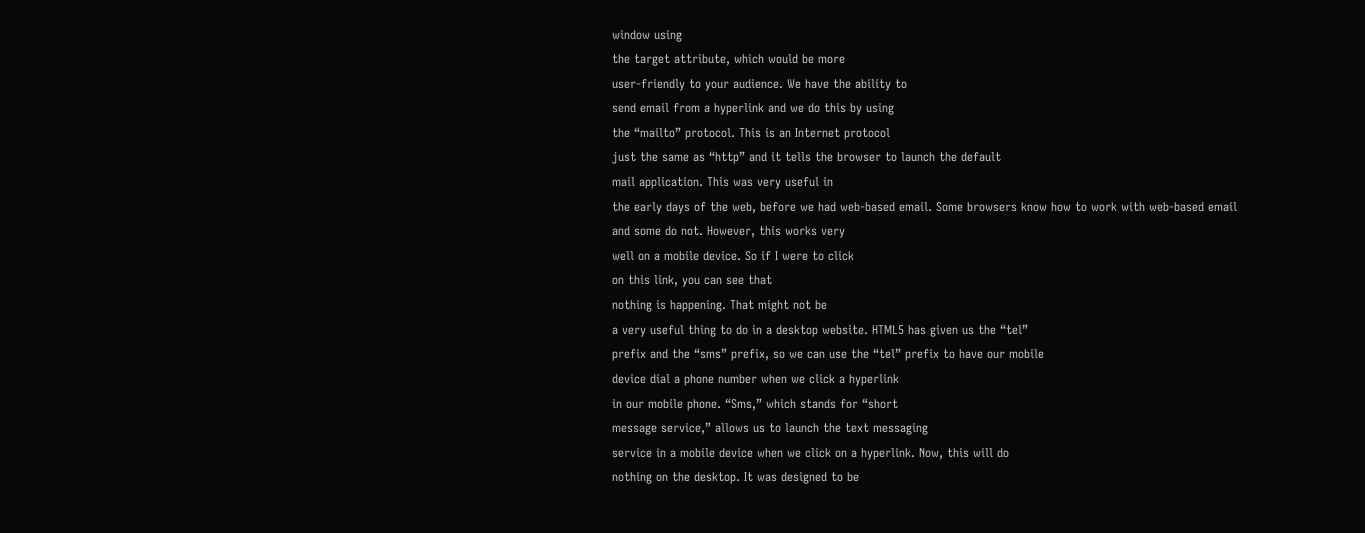window using
the target attribute, which would be more
user-friendly to your audience. We have the ability to
send email from a hyperlink and we do this by using
the “mailto” protocol. This is an Internet protocol
just the same as “http” and it tells the browser to launch the default
mail application. This was very useful in
the early days of the web, before we had web-based email. Some browsers know how to work with web-based email
and some do not. However, this works very
well on a mobile device. So if I were to click
on this link, you can see that
nothing is happening. That might not be
a very useful thing to do in a desktop website. HTML5 has given us the “tel”
prefix and the “sms” prefix, so we can use the “tel” prefix to have our mobile
device dial a phone number when we click a hyperlink
in our mobile phone. “Sms,” which stands for “short
message service,” allows us to launch the text messaging
service in a mobile device when we click on a hyperlink. Now, this will do
nothing on the desktop. It was designed to be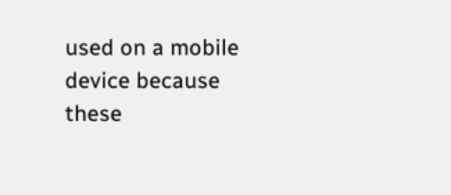used on a mobile device because these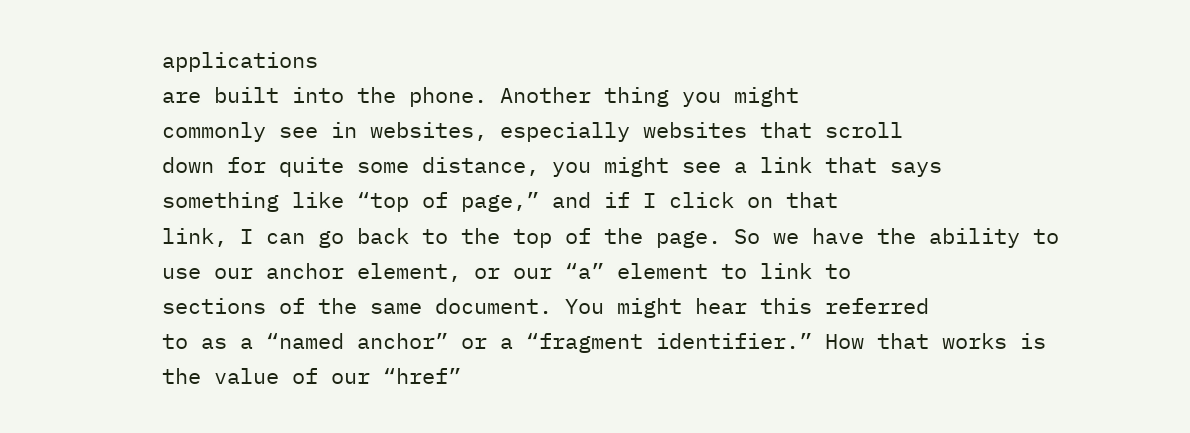applications
are built into the phone. Another thing you might
commonly see in websites, especially websites that scroll
down for quite some distance, you might see a link that says
something like “top of page,” and if I click on that
link, I can go back to the top of the page. So we have the ability to
use our anchor element, or our “a” element to link to
sections of the same document. You might hear this referred
to as a “named anchor” or a “fragment identifier.” How that works is
the value of our “href”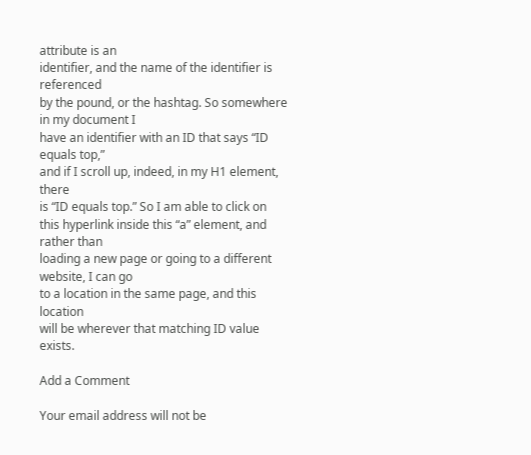attribute is an
identifier, and the name of the identifier is referenced
by the pound, or the hashtag. So somewhere in my document I
have an identifier with an ID that says “ID equals top,”
and if I scroll up, indeed, in my H1 element, there
is “ID equals top.” So I am able to click on
this hyperlink inside this “a” element, and rather than
loading a new page or going to a different website, I can go
to a location in the same page, and this location
will be wherever that matching ID value exists.

Add a Comment

Your email address will not be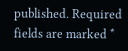published. Required fields are marked *